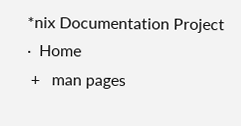*nix Documentation Project
·  Home
 +   man pages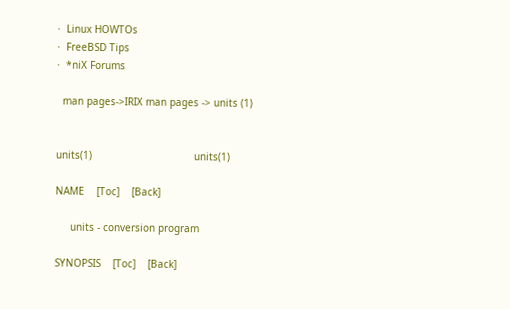·  Linux HOWTOs
·  FreeBSD Tips
·  *niX Forums

  man pages->IRIX man pages -> units (1)


units(1)                                  units(1)

NAME    [Toc]    [Back]

     units - conversion program

SYNOPSIS    [Toc]    [Back]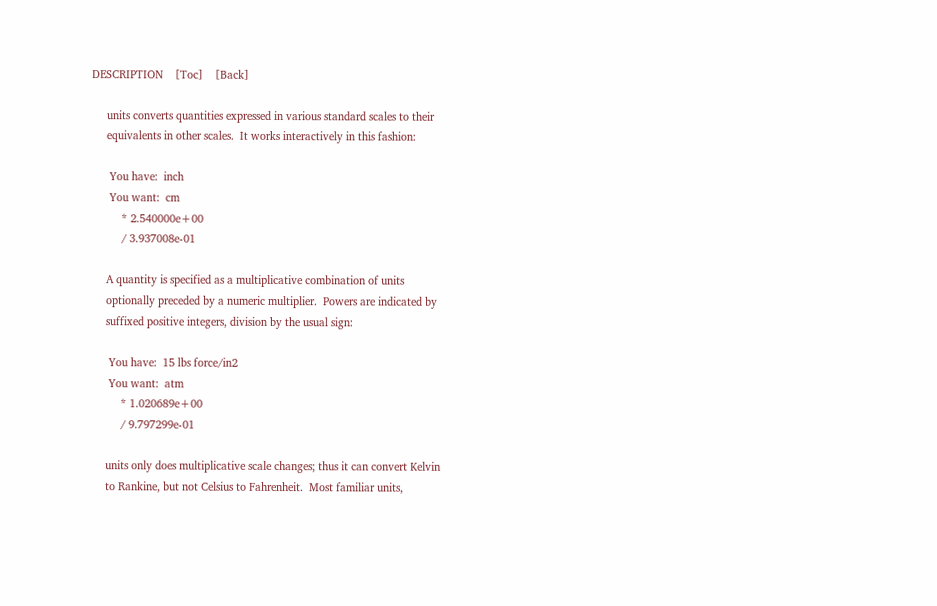DESCRIPTION    [Toc]    [Back]

     units converts quantities expressed in various standard scales to their
     equivalents in other scales.  It works interactively in this fashion:

      You have:  inch
      You want:  cm
          * 2.540000e+00
          / 3.937008e-01

     A quantity is specified as a multiplicative combination of units
     optionally preceded by a numeric multiplier.  Powers are indicated by
     suffixed positive integers, division by the usual sign:

      You have:  15 lbs force/in2
      You want:  atm
          * 1.020689e+00
          / 9.797299e-01

     units only does multiplicative scale changes; thus it can convert Kelvin
     to Rankine, but not Celsius to Fahrenheit.  Most familiar units,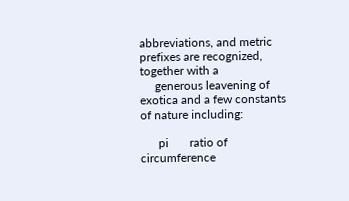abbreviations, and metric prefixes are recognized, together with a
     generous leavening of exotica and a few constants of nature including:

      pi       ratio of circumference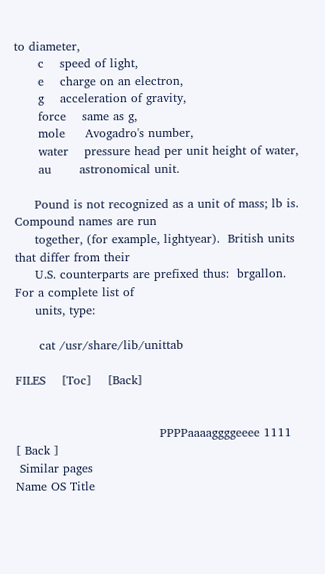to diameter,
      c    speed of light,
      e    charge on an electron,
      g    acceleration of gravity,
      force    same as g,
      mole     Avogadro's number,
      water    pressure head per unit height of water,
      au       astronomical unit.

     Pound is not recognized as a unit of mass; lb is.  Compound names are run
     together, (for example, lightyear).  British units that differ from their
     U.S. counterparts are prefixed thus:  brgallon.  For a complete list of
     units, type:

      cat /usr/share/lib/unittab

FILES    [Toc]    [Back]


                                    PPPPaaaaggggeeee 1111
[ Back ]
 Similar pages
Name OS Title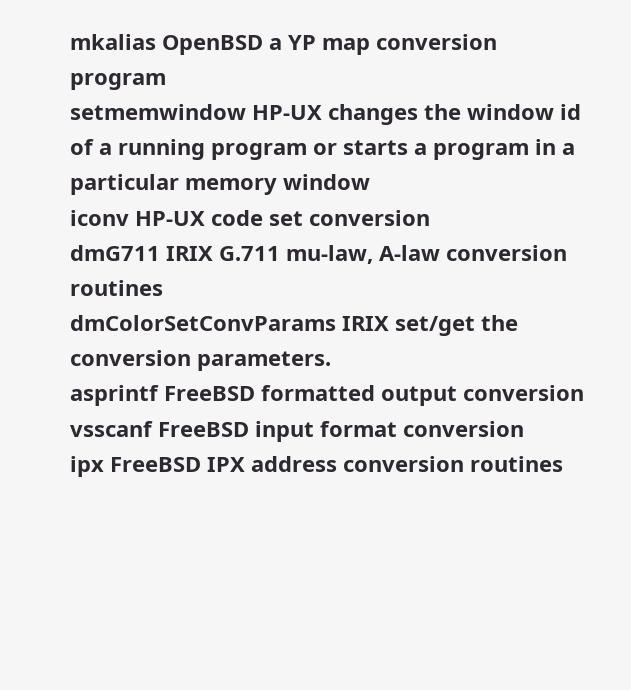mkalias OpenBSD a YP map conversion program
setmemwindow HP-UX changes the window id of a running program or starts a program in a particular memory window
iconv HP-UX code set conversion
dmG711 IRIX G.711 mu-law, A-law conversion routines
dmColorSetConvParams IRIX set/get the conversion parameters.
asprintf FreeBSD formatted output conversion
vsscanf FreeBSD input format conversion
ipx FreeBSD IPX address conversion routines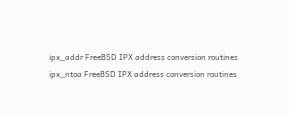ipx_addr FreeBSD IPX address conversion routines
ipx_ntoa FreeBSD IPX address conversion routines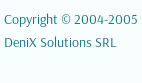Copyright © 2004-2005 DeniX Solutions SRL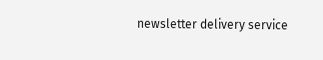newsletter delivery service